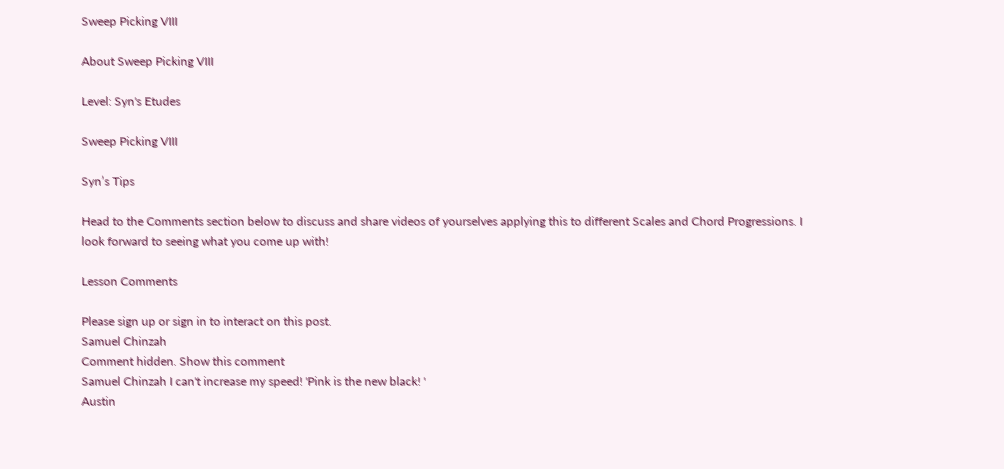Sweep Picking VIII

About Sweep Picking VIII

Level: Syn's Etudes

Sweep Picking VIII

Syn’s Tips

Head to the Comments section below to discuss and share videos of yourselves applying this to different Scales and Chord Progressions. I look forward to seeing what you come up with!

Lesson Comments

Please sign up or sign in to interact on this post.
Samuel Chinzah
Comment hidden. Show this comment
Samuel Chinzah I can't increase my speed! 'Pink is the new black! '
Austin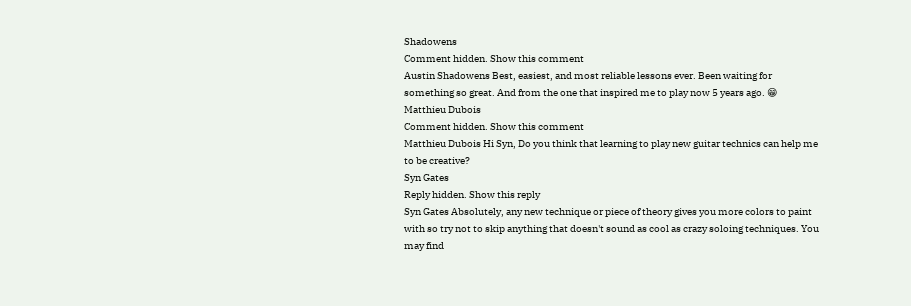Shadowens
Comment hidden. Show this comment
Austin Shadowens Best, easiest, and most reliable lessons ever. Been waiting for something so great. And from the one that inspired me to play now 5 years ago. 😁
Matthieu Dubois
Comment hidden. Show this comment
Matthieu Dubois Hi Syn, Do you think that learning to play new guitar technics can help me to be creative?
Syn Gates
Reply hidden. Show this reply
Syn Gates Absolutely, any new technique or piece of theory gives you more colors to paint with so try not to skip anything that doesn't sound as cool as crazy soloing techniques. You may find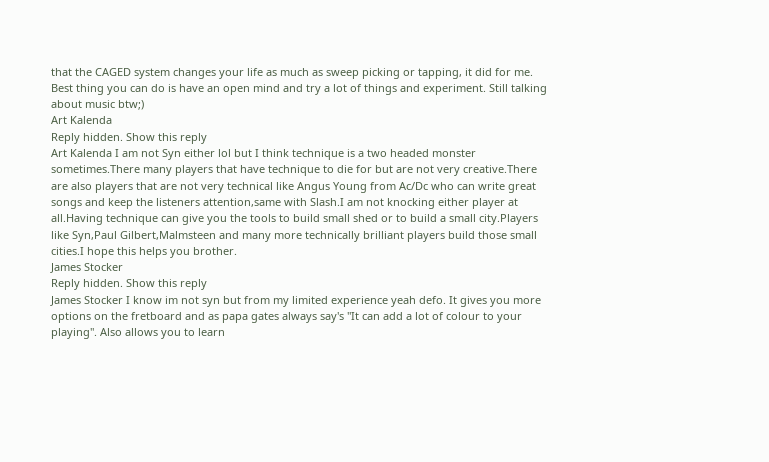that the CAGED system changes your life as much as sweep picking or tapping, it did for me. Best thing you can do is have an open mind and try a lot of things and experiment. Still talking about music btw;)
Art Kalenda
Reply hidden. Show this reply
Art Kalenda I am not Syn either lol but I think technique is a two headed monster sometimes.There many players that have technique to die for but are not very creative.There are also players that are not very technical like Angus Young from Ac/Dc who can write great songs and keep the listeners attention,same with Slash.I am not knocking either player at all.Having technique can give you the tools to build small shed or to build a small city.Players like Syn,Paul Gilbert,Malmsteen and many more technically brilliant players build those small cities.I hope this helps you brother.
James Stocker
Reply hidden. Show this reply
James Stocker I know im not syn but from my limited experience yeah defo. It gives you more options on the fretboard and as papa gates always say's "It can add a lot of colour to your playing". Also allows you to learn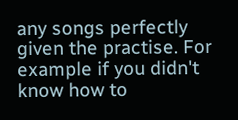any songs perfectly given the practise. For example if you didn't know how to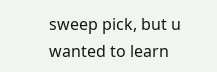sweep pick, but u wanted to learn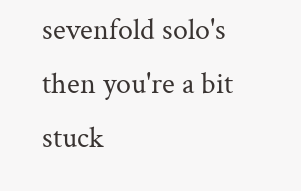sevenfold solo's then you're a bit stuck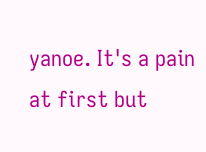yanoe. It's a pain at first but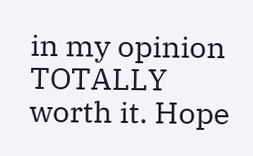in my opinion TOTALLY worth it. Hope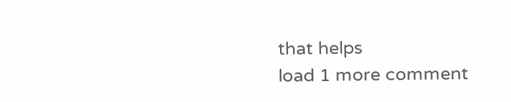that helps
load 1 more comment